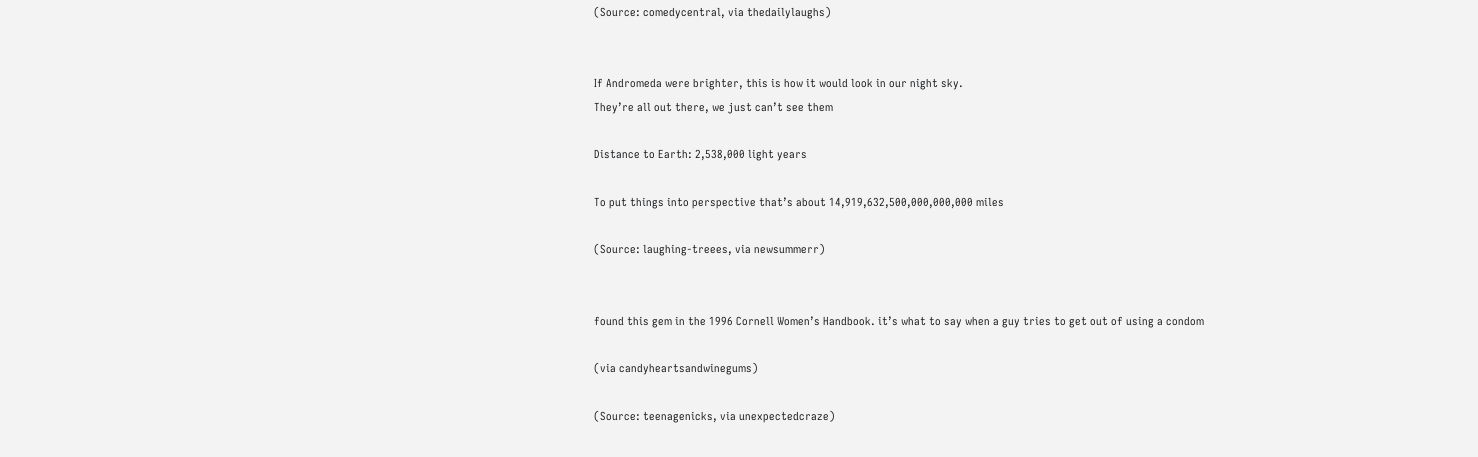(Source: comedycentral, via thedailylaughs)


If Andromeda were brighter, this is how it would look in our night sky.
They’re all out there, we just can’t see them

Distance to Earth: 2,538,000 light years

To put things into perspective that’s about 14,919,632,500,000,000,000 miles

(Source: laughing-treees, via newsummerr)


found this gem in the 1996 Cornell Women’s Handbook. it’s what to say when a guy tries to get out of using a condom

(via candyheartsandwinegums)

(Source: teenagenicks, via unexpectedcraze)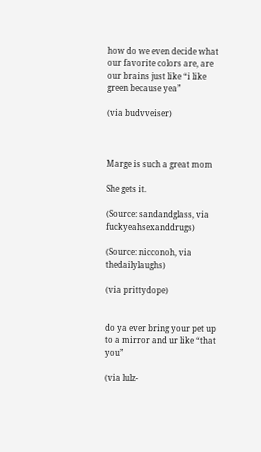how do we even decide what our favorite colors are, are our brains just like “i like green because yea”

(via budvveiser)



Marge is such a great mom

She gets it.

(Source: sandandglass, via fuckyeahsexanddrugs)

(Source: nicconoh, via thedailylaughs)

(via prittydope)


do ya ever bring your pet up to a mirror and ur like “that you”

(via lulz-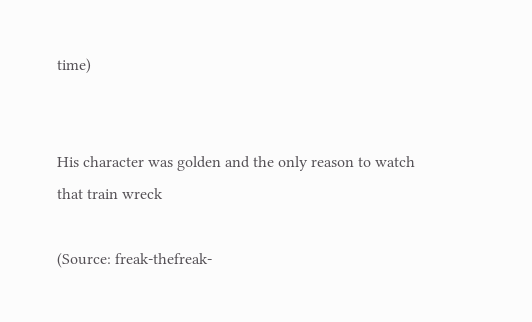time)


His character was golden and the only reason to watch that train wreck

(Source: freak-thefreak-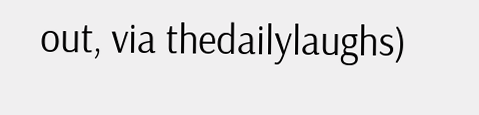out, via thedailylaughs)